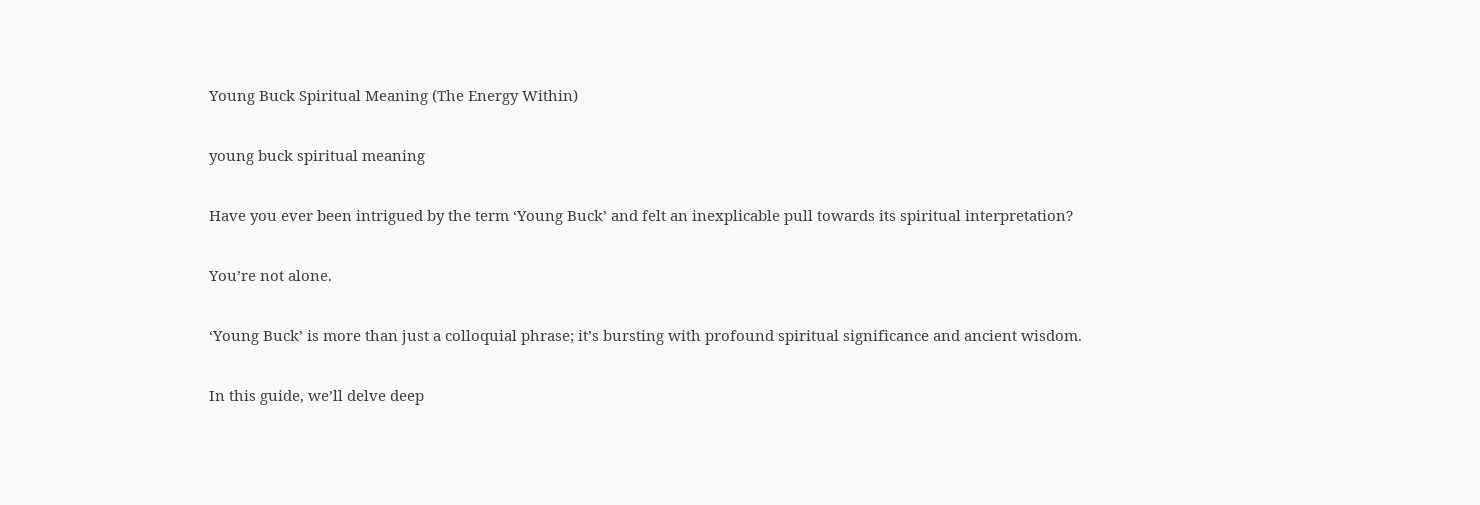Young Buck Spiritual Meaning (The Energy Within)

young buck spiritual meaning

Have you ever been intrigued by the term ‘Young Buck’ and felt an inexplicable pull towards its spiritual interpretation?

You’re not alone.

‘Young Buck’ is more than just a colloquial phrase; it’s bursting with profound spiritual significance and ancient wisdom.

In this guide, we’ll delve deep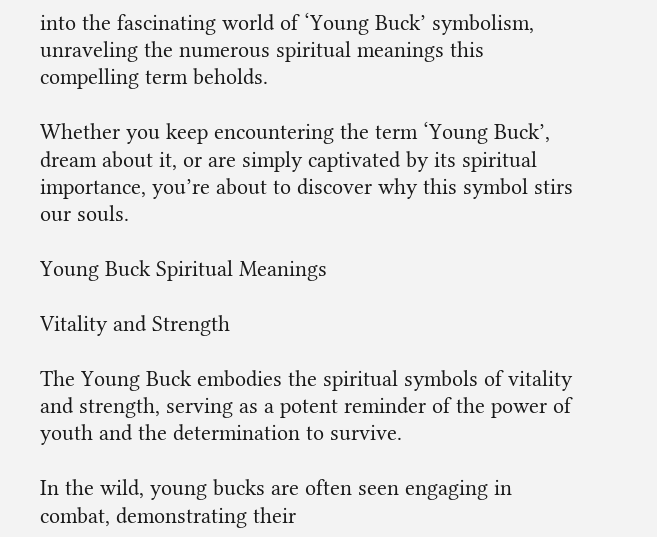into the fascinating world of ‘Young Buck’ symbolism, unraveling the numerous spiritual meanings this compelling term beholds.

Whether you keep encountering the term ‘Young Buck’, dream about it, or are simply captivated by its spiritual importance, you’re about to discover why this symbol stirs our souls.

Young Buck Spiritual Meanings

Vitality and Strength

The Young Buck embodies the spiritual symbols of vitality and strength, serving as a potent reminder of the power of youth and the determination to survive.

In the wild, young bucks are often seen engaging in combat, demonstrating their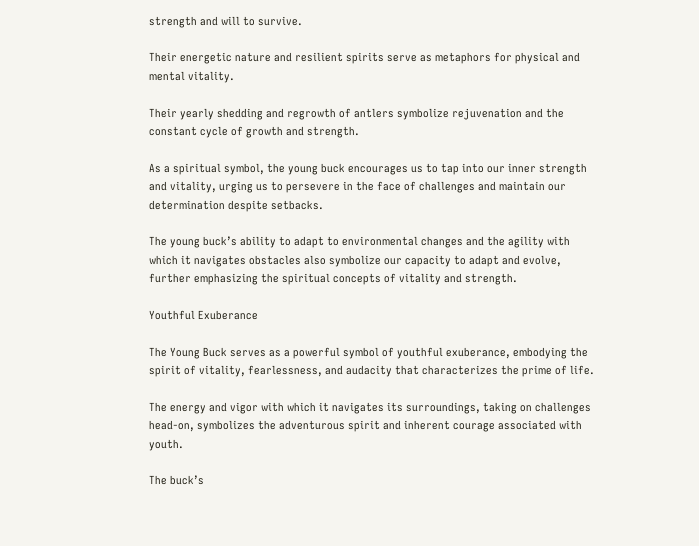strength and will to survive.

Their energetic nature and resilient spirits serve as metaphors for physical and mental vitality.

Their yearly shedding and regrowth of antlers symbolize rejuvenation and the constant cycle of growth and strength.

As a spiritual symbol, the young buck encourages us to tap into our inner strength and vitality, urging us to persevere in the face of challenges and maintain our determination despite setbacks.

The young buck’s ability to adapt to environmental changes and the agility with which it navigates obstacles also symbolize our capacity to adapt and evolve, further emphasizing the spiritual concepts of vitality and strength.

Youthful Exuberance

The Young Buck serves as a powerful symbol of youthful exuberance, embodying the spirit of vitality, fearlessness, and audacity that characterizes the prime of life.

The energy and vigor with which it navigates its surroundings, taking on challenges head-on, symbolizes the adventurous spirit and inherent courage associated with youth.

The buck’s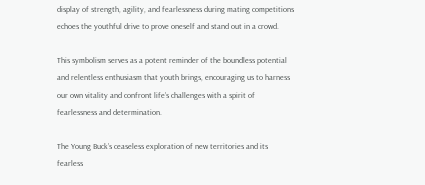display of strength, agility, and fearlessness during mating competitions echoes the youthful drive to prove oneself and stand out in a crowd.

This symbolism serves as a potent reminder of the boundless potential and relentless enthusiasm that youth brings, encouraging us to harness our own vitality and confront life’s challenges with a spirit of fearlessness and determination.

The Young Buck’s ceaseless exploration of new territories and its fearless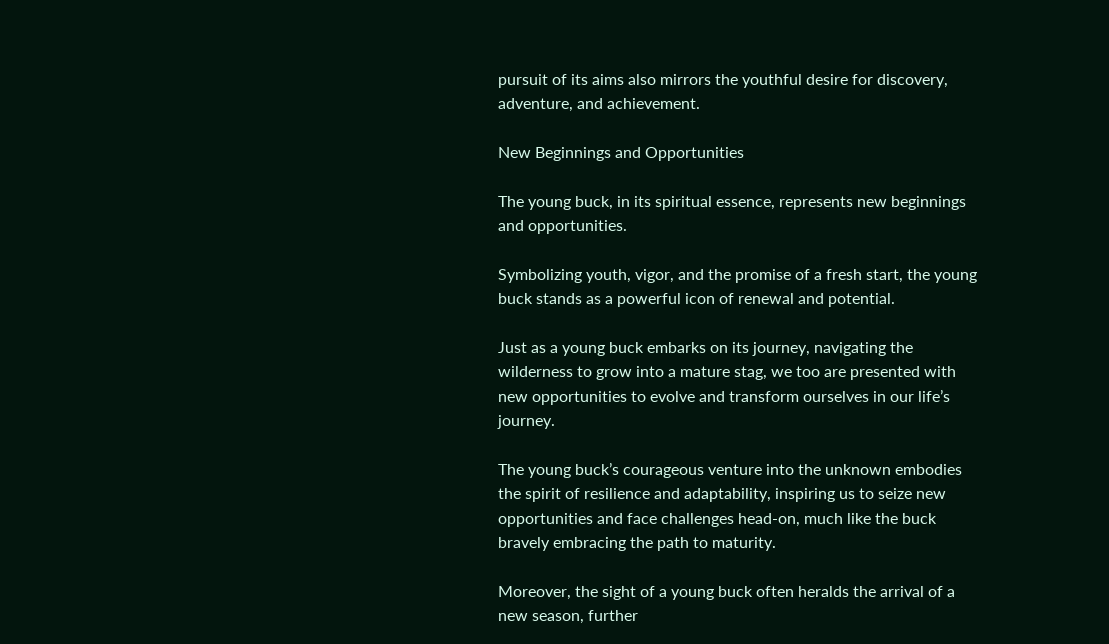pursuit of its aims also mirrors the youthful desire for discovery, adventure, and achievement.

New Beginnings and Opportunities

The young buck, in its spiritual essence, represents new beginnings and opportunities.

Symbolizing youth, vigor, and the promise of a fresh start, the young buck stands as a powerful icon of renewal and potential.

Just as a young buck embarks on its journey, navigating the wilderness to grow into a mature stag, we too are presented with new opportunities to evolve and transform ourselves in our life’s journey.

The young buck’s courageous venture into the unknown embodies the spirit of resilience and adaptability, inspiring us to seize new opportunities and face challenges head-on, much like the buck bravely embracing the path to maturity.

Moreover, the sight of a young buck often heralds the arrival of a new season, further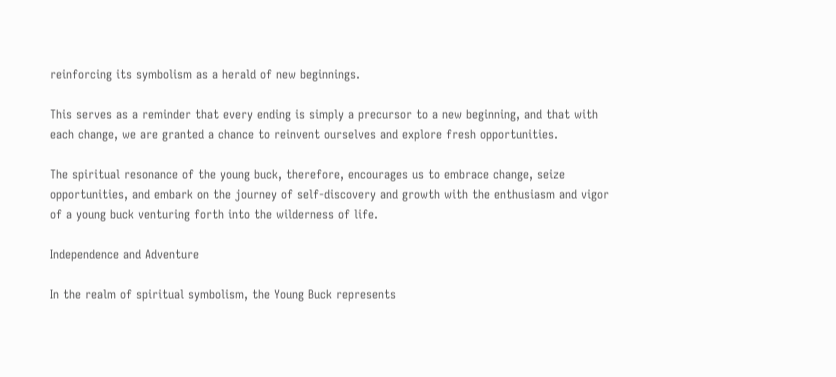reinforcing its symbolism as a herald of new beginnings.

This serves as a reminder that every ending is simply a precursor to a new beginning, and that with each change, we are granted a chance to reinvent ourselves and explore fresh opportunities.

The spiritual resonance of the young buck, therefore, encourages us to embrace change, seize opportunities, and embark on the journey of self-discovery and growth with the enthusiasm and vigor of a young buck venturing forth into the wilderness of life.

Independence and Adventure

In the realm of spiritual symbolism, the Young Buck represents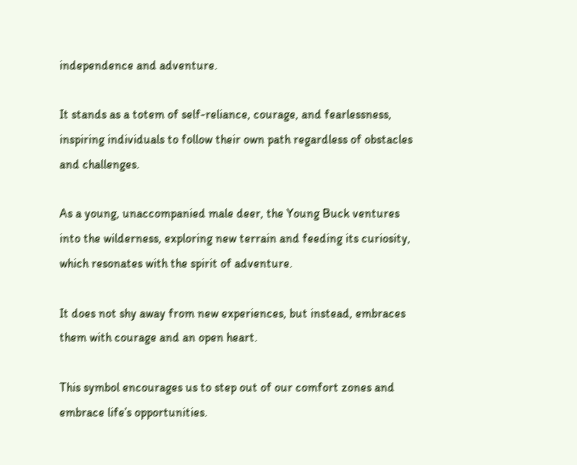independence and adventure.

It stands as a totem of self-reliance, courage, and fearlessness, inspiring individuals to follow their own path regardless of obstacles and challenges.

As a young, unaccompanied male deer, the Young Buck ventures into the wilderness, exploring new terrain and feeding its curiosity, which resonates with the spirit of adventure.

It does not shy away from new experiences, but instead, embraces them with courage and an open heart.

This symbol encourages us to step out of our comfort zones and embrace life’s opportunities.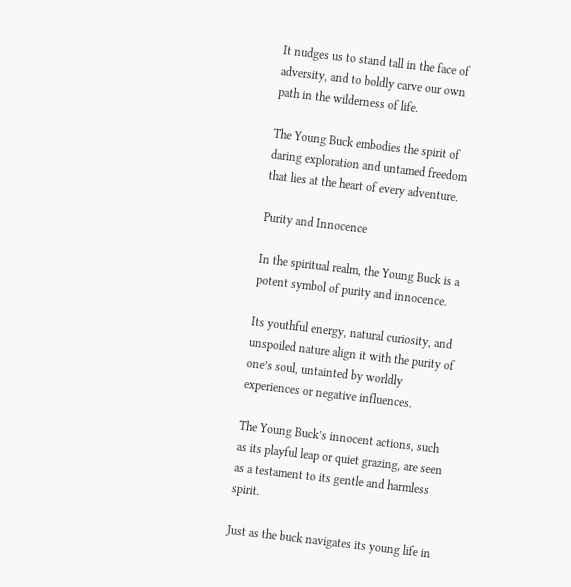It nudges us to stand tall in the face of adversity, and to boldly carve our own path in the wilderness of life.

The Young Buck embodies the spirit of daring exploration and untamed freedom that lies at the heart of every adventure.

Purity and Innocence

In the spiritual realm, the Young Buck is a potent symbol of purity and innocence.

Its youthful energy, natural curiosity, and unspoiled nature align it with the purity of one’s soul, untainted by worldly experiences or negative influences.

The Young Buck’s innocent actions, such as its playful leap or quiet grazing, are seen as a testament to its gentle and harmless spirit.

Just as the buck navigates its young life in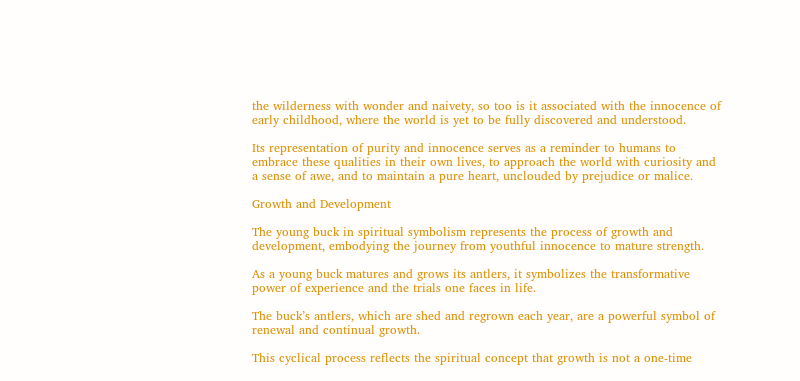the wilderness with wonder and naivety, so too is it associated with the innocence of early childhood, where the world is yet to be fully discovered and understood.

Its representation of purity and innocence serves as a reminder to humans to embrace these qualities in their own lives, to approach the world with curiosity and a sense of awe, and to maintain a pure heart, unclouded by prejudice or malice.

Growth and Development

The young buck in spiritual symbolism represents the process of growth and development, embodying the journey from youthful innocence to mature strength.

As a young buck matures and grows its antlers, it symbolizes the transformative power of experience and the trials one faces in life.

The buck’s antlers, which are shed and regrown each year, are a powerful symbol of renewal and continual growth.

This cyclical process reflects the spiritual concept that growth is not a one-time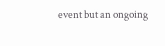event but an ongoing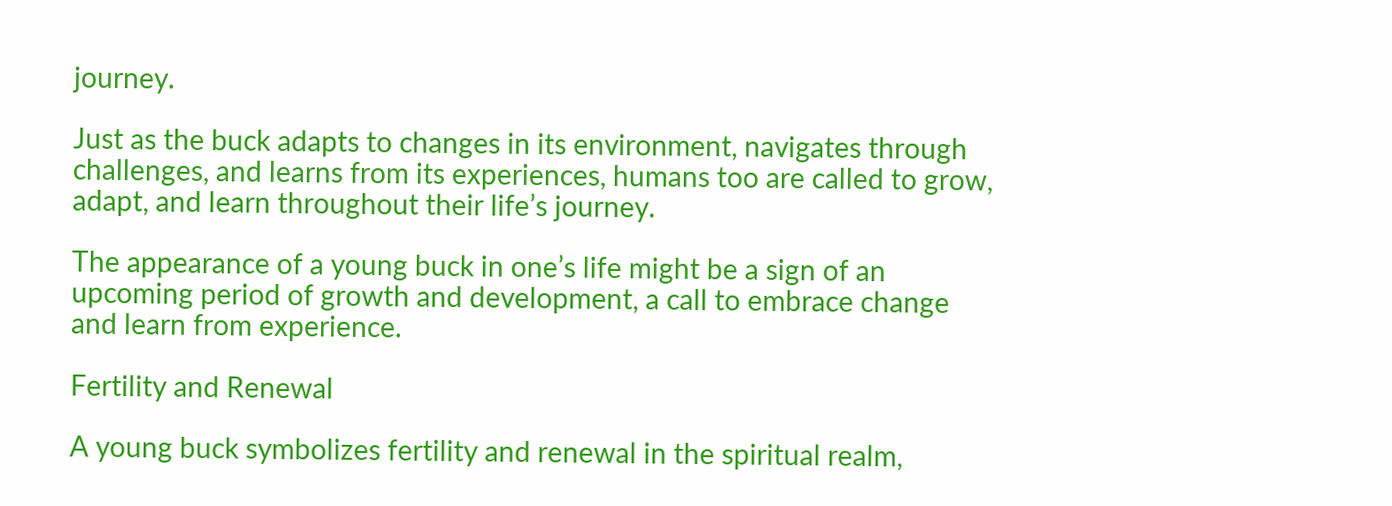journey.

Just as the buck adapts to changes in its environment, navigates through challenges, and learns from its experiences, humans too are called to grow, adapt, and learn throughout their life’s journey.

The appearance of a young buck in one’s life might be a sign of an upcoming period of growth and development, a call to embrace change and learn from experience.

Fertility and Renewal

A young buck symbolizes fertility and renewal in the spiritual realm,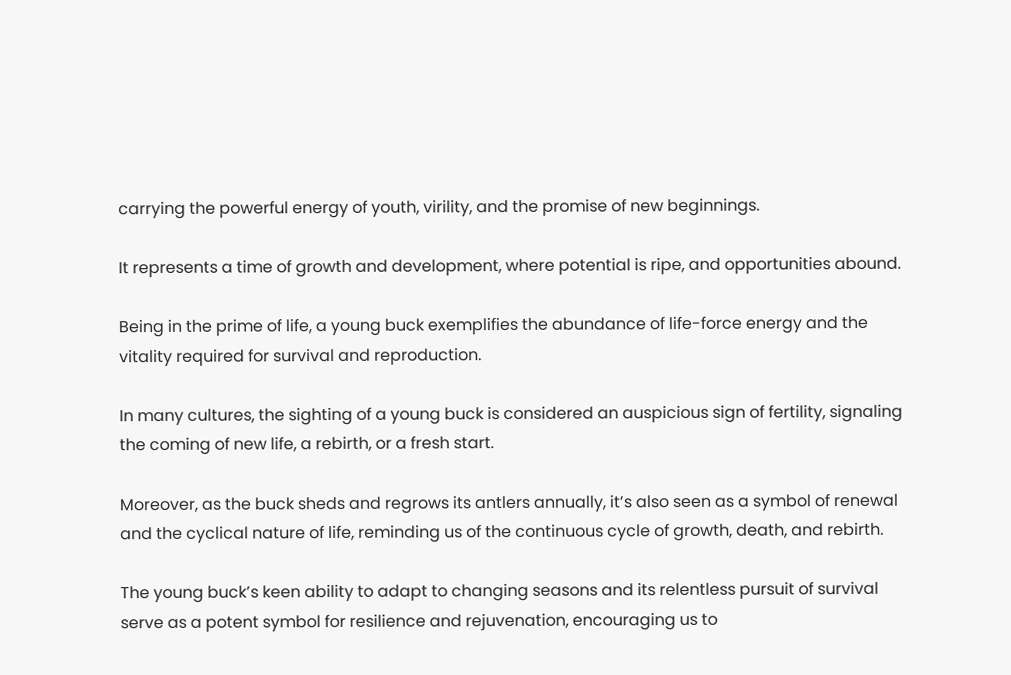carrying the powerful energy of youth, virility, and the promise of new beginnings.

It represents a time of growth and development, where potential is ripe, and opportunities abound.

Being in the prime of life, a young buck exemplifies the abundance of life-force energy and the vitality required for survival and reproduction.

In many cultures, the sighting of a young buck is considered an auspicious sign of fertility, signaling the coming of new life, a rebirth, or a fresh start.

Moreover, as the buck sheds and regrows its antlers annually, it’s also seen as a symbol of renewal and the cyclical nature of life, reminding us of the continuous cycle of growth, death, and rebirth.

The young buck’s keen ability to adapt to changing seasons and its relentless pursuit of survival serve as a potent symbol for resilience and rejuvenation, encouraging us to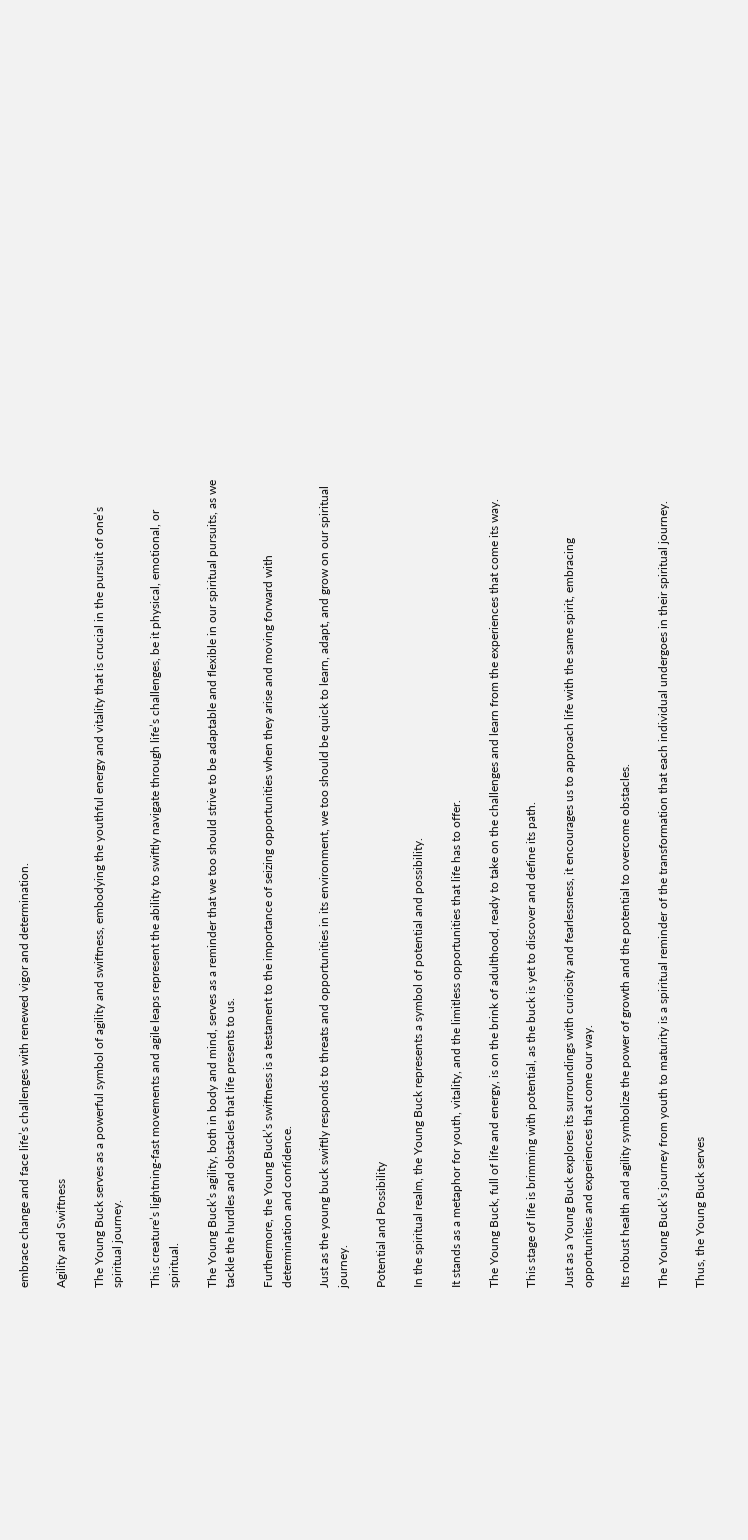embrace change and face life’s challenges with renewed vigor and determination.

Agility and Swiftness

The Young Buck serves as a powerful symbol of agility and swiftness, embodying the youthful energy and vitality that is crucial in the pursuit of one’s spiritual journey.

This creature’s lightning-fast movements and agile leaps represent the ability to swiftly navigate through life’s challenges, be it physical, emotional, or spiritual.

The Young Buck’s agility, both in body and mind, serves as a reminder that we too should strive to be adaptable and flexible in our spiritual pursuits, as we tackle the hurdles and obstacles that life presents to us.

Furthermore, the Young Buck’s swiftness is a testament to the importance of seizing opportunities when they arise and moving forward with determination and confidence.

Just as the young buck swiftly responds to threats and opportunities in its environment, we too should be quick to learn, adapt, and grow on our spiritual journey.

Potential and Possibility

In the spiritual realm, the Young Buck represents a symbol of potential and possibility.

It stands as a metaphor for youth, vitality, and the limitless opportunities that life has to offer.

The Young Buck, full of life and energy, is on the brink of adulthood, ready to take on the challenges and learn from the experiences that come its way.

This stage of life is brimming with potential, as the buck is yet to discover and define its path.

Just as a Young Buck explores its surroundings with curiosity and fearlessness, it encourages us to approach life with the same spirit, embracing opportunities and experiences that come our way.

Its robust health and agility symbolize the power of growth and the potential to overcome obstacles.

The Young Buck’s journey from youth to maturity is a spiritual reminder of the transformation that each individual undergoes in their spiritual journey.

Thus, the Young Buck serves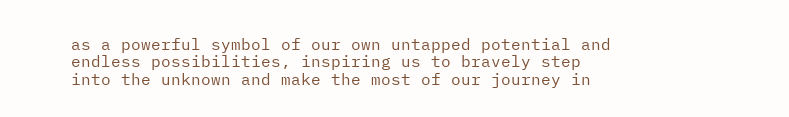as a powerful symbol of our own untapped potential and endless possibilities, inspiring us to bravely step into the unknown and make the most of our journey in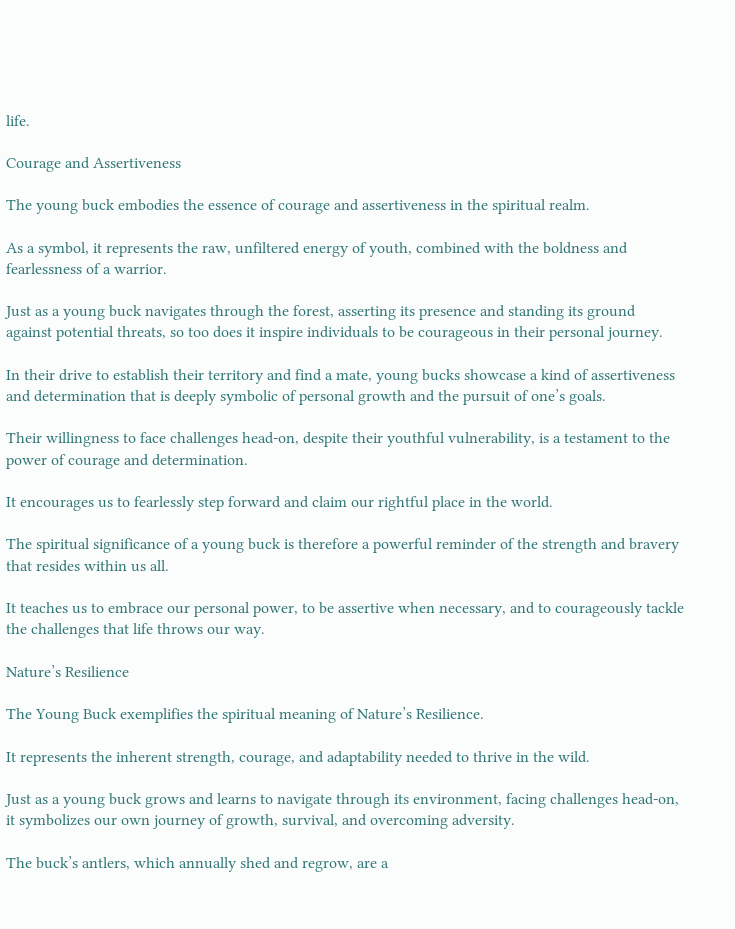life.

Courage and Assertiveness

The young buck embodies the essence of courage and assertiveness in the spiritual realm.

As a symbol, it represents the raw, unfiltered energy of youth, combined with the boldness and fearlessness of a warrior.

Just as a young buck navigates through the forest, asserting its presence and standing its ground against potential threats, so too does it inspire individuals to be courageous in their personal journey.

In their drive to establish their territory and find a mate, young bucks showcase a kind of assertiveness and determination that is deeply symbolic of personal growth and the pursuit of one’s goals.

Their willingness to face challenges head-on, despite their youthful vulnerability, is a testament to the power of courage and determination.

It encourages us to fearlessly step forward and claim our rightful place in the world.

The spiritual significance of a young buck is therefore a powerful reminder of the strength and bravery that resides within us all.

It teaches us to embrace our personal power, to be assertive when necessary, and to courageously tackle the challenges that life throws our way.

Nature’s Resilience

The Young Buck exemplifies the spiritual meaning of Nature’s Resilience.

It represents the inherent strength, courage, and adaptability needed to thrive in the wild.

Just as a young buck grows and learns to navigate through its environment, facing challenges head-on, it symbolizes our own journey of growth, survival, and overcoming adversity.

The buck’s antlers, which annually shed and regrow, are a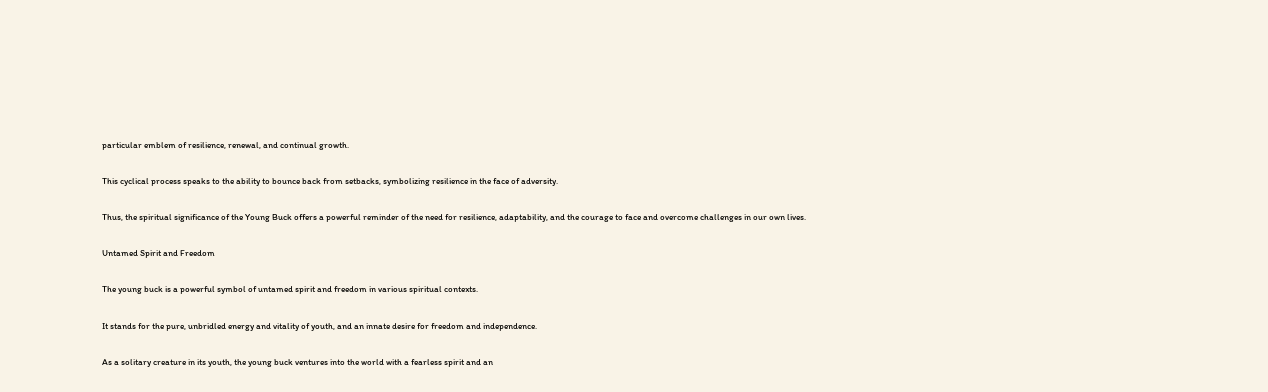particular emblem of resilience, renewal, and continual growth.

This cyclical process speaks to the ability to bounce back from setbacks, symbolizing resilience in the face of adversity.

Thus, the spiritual significance of the Young Buck offers a powerful reminder of the need for resilience, adaptability, and the courage to face and overcome challenges in our own lives.

Untamed Spirit and Freedom

The young buck is a powerful symbol of untamed spirit and freedom in various spiritual contexts.

It stands for the pure, unbridled energy and vitality of youth, and an innate desire for freedom and independence.

As a solitary creature in its youth, the young buck ventures into the world with a fearless spirit and an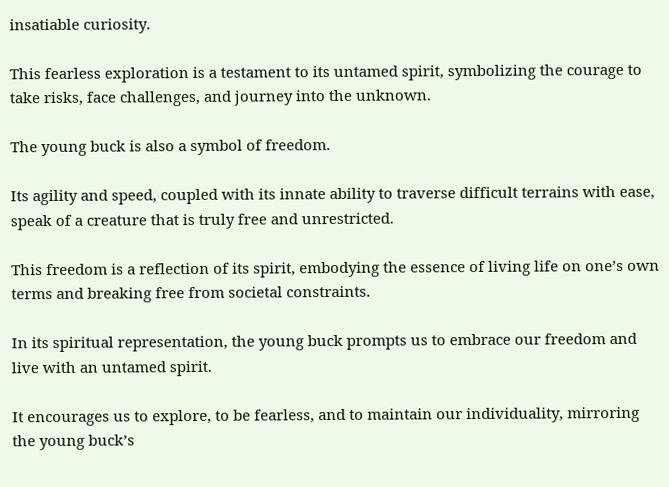insatiable curiosity.

This fearless exploration is a testament to its untamed spirit, symbolizing the courage to take risks, face challenges, and journey into the unknown.

The young buck is also a symbol of freedom.

Its agility and speed, coupled with its innate ability to traverse difficult terrains with ease, speak of a creature that is truly free and unrestricted.

This freedom is a reflection of its spirit, embodying the essence of living life on one’s own terms and breaking free from societal constraints.

In its spiritual representation, the young buck prompts us to embrace our freedom and live with an untamed spirit.

It encourages us to explore, to be fearless, and to maintain our individuality, mirroring the young buck’s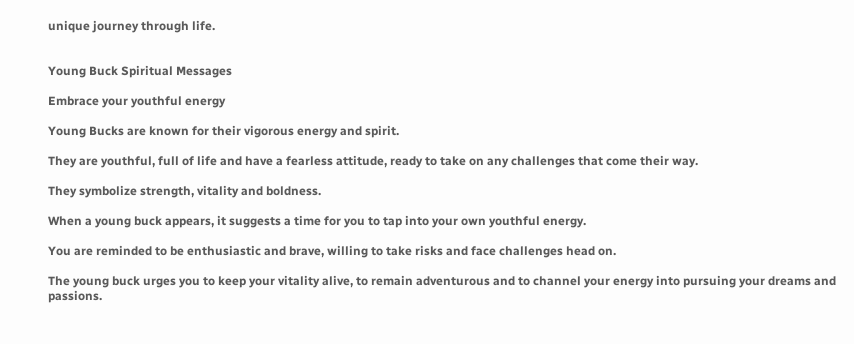unique journey through life.


Young Buck Spiritual Messages

Embrace your youthful energy

Young Bucks are known for their vigorous energy and spirit.

They are youthful, full of life and have a fearless attitude, ready to take on any challenges that come their way.

They symbolize strength, vitality and boldness.

When a young buck appears, it suggests a time for you to tap into your own youthful energy.

You are reminded to be enthusiastic and brave, willing to take risks and face challenges head on.

The young buck urges you to keep your vitality alive, to remain adventurous and to channel your energy into pursuing your dreams and passions.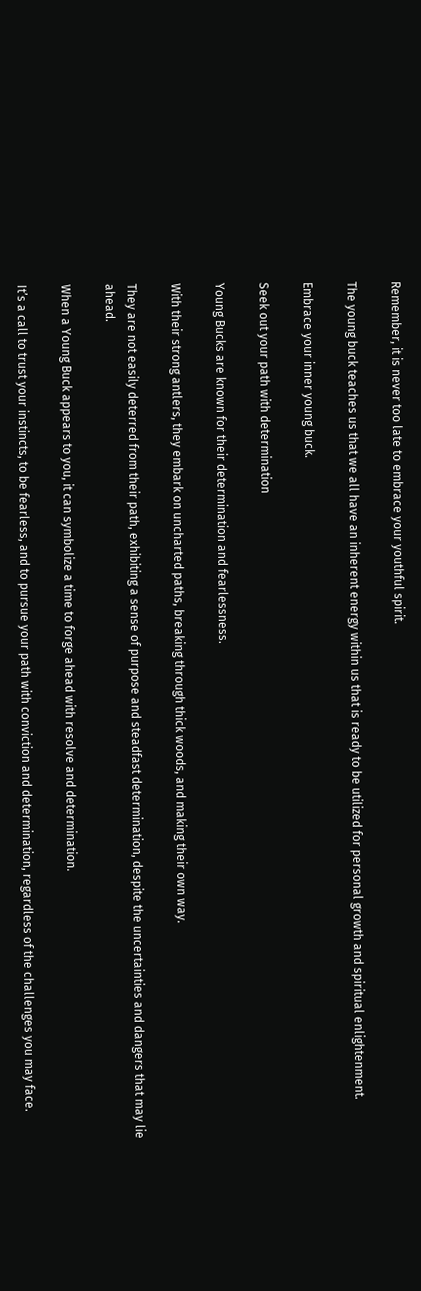Remember, it is never too late to embrace your youthful spirit.

The young buck teaches us that we all have an inherent energy within us that is ready to be utilized for personal growth and spiritual enlightenment.

Embrace your inner young buck.

Seek out your path with determination

Young Bucks are known for their determination and fearlessness.

With their strong antlers, they embark on uncharted paths, breaking through thick woods, and making their own way.

They are not easily deterred from their path, exhibiting a sense of purpose and steadfast determination, despite the uncertainties and dangers that may lie ahead.

When a Young Buck appears to you, it can symbolize a time to forge ahead with resolve and determination.

It’s a call to trust your instincts, to be fearless, and to pursue your path with conviction and determination, regardless of the challenges you may face.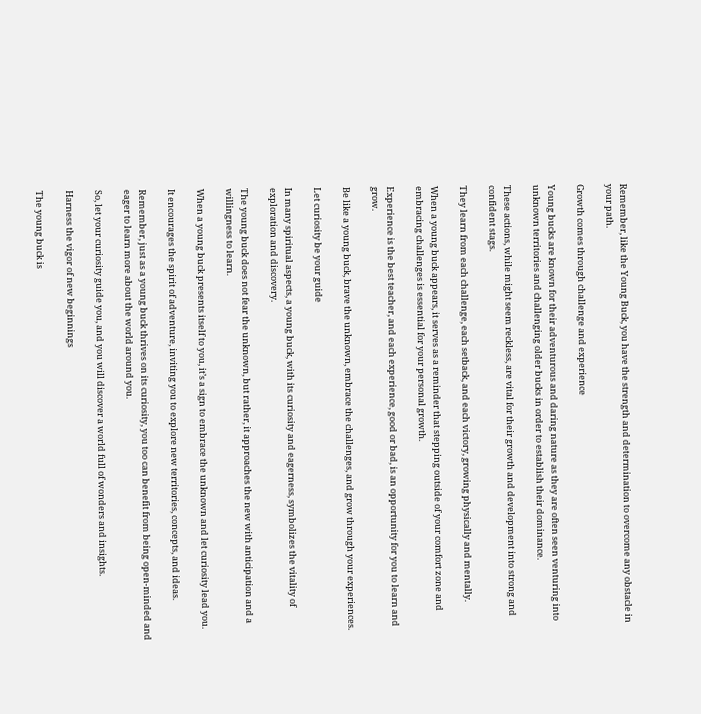Remember, like the Young Buck, you have the strength and determination to overcome any obstacle in your path.

Growth comes through challenge and experience

Young bucks are known for their adventurous and daring nature as they are often seen venturing into unknown territories and challenging older bucks in order to establish their dominance.

These actions, while might seem reckless, are vital for their growth and development into strong and confident stags.

They learn from each challenge, each setback, and each victory, growing physically and mentally.

When a young buck appears, it serves as a reminder that stepping outside of your comfort zone and embracing challenges is essential for your personal growth.

Experience is the best teacher, and each experience, good or bad, is an opportunity for you to learn and grow.

Be like a young buck, brave the unknown, embrace the challenges, and grow through your experiences.

Let curiosity be your guide

In many spiritual aspects, a young buck, with its curiosity and eagerness, symbolizes the vitality of exploration and discovery.

The young buck does not fear the unknown, but rather, it approaches the new with anticipation and a willingness to learn.

When a young buck presents itself to you, it’s a sign to embrace the unknown and let curiosity lead you.

It encourages the spirit of adventure, inviting you to explore new territories, concepts, and ideas.

Remember, just as a young buck thrives on its curiosity, you too can benefit from being open-minded and eager to learn more about the world around you.

So, let your curiosity guide you, and you will discover a world full of wonders and insights.

Harness the vigor of new beginnings

The young buck is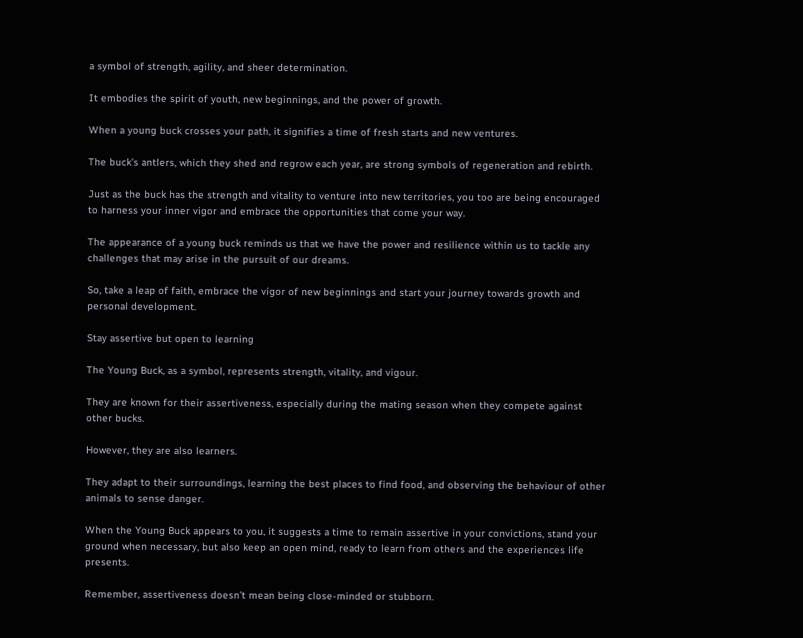a symbol of strength, agility, and sheer determination.

It embodies the spirit of youth, new beginnings, and the power of growth.

When a young buck crosses your path, it signifies a time of fresh starts and new ventures.

The buck’s antlers, which they shed and regrow each year, are strong symbols of regeneration and rebirth.

Just as the buck has the strength and vitality to venture into new territories, you too are being encouraged to harness your inner vigor and embrace the opportunities that come your way.

The appearance of a young buck reminds us that we have the power and resilience within us to tackle any challenges that may arise in the pursuit of our dreams.

So, take a leap of faith, embrace the vigor of new beginnings and start your journey towards growth and personal development.

Stay assertive but open to learning

The Young Buck, as a symbol, represents strength, vitality, and vigour.

They are known for their assertiveness, especially during the mating season when they compete against other bucks.

However, they are also learners.

They adapt to their surroundings, learning the best places to find food, and observing the behaviour of other animals to sense danger.

When the Young Buck appears to you, it suggests a time to remain assertive in your convictions, stand your ground when necessary, but also keep an open mind, ready to learn from others and the experiences life presents.

Remember, assertiveness doesn’t mean being close-minded or stubborn.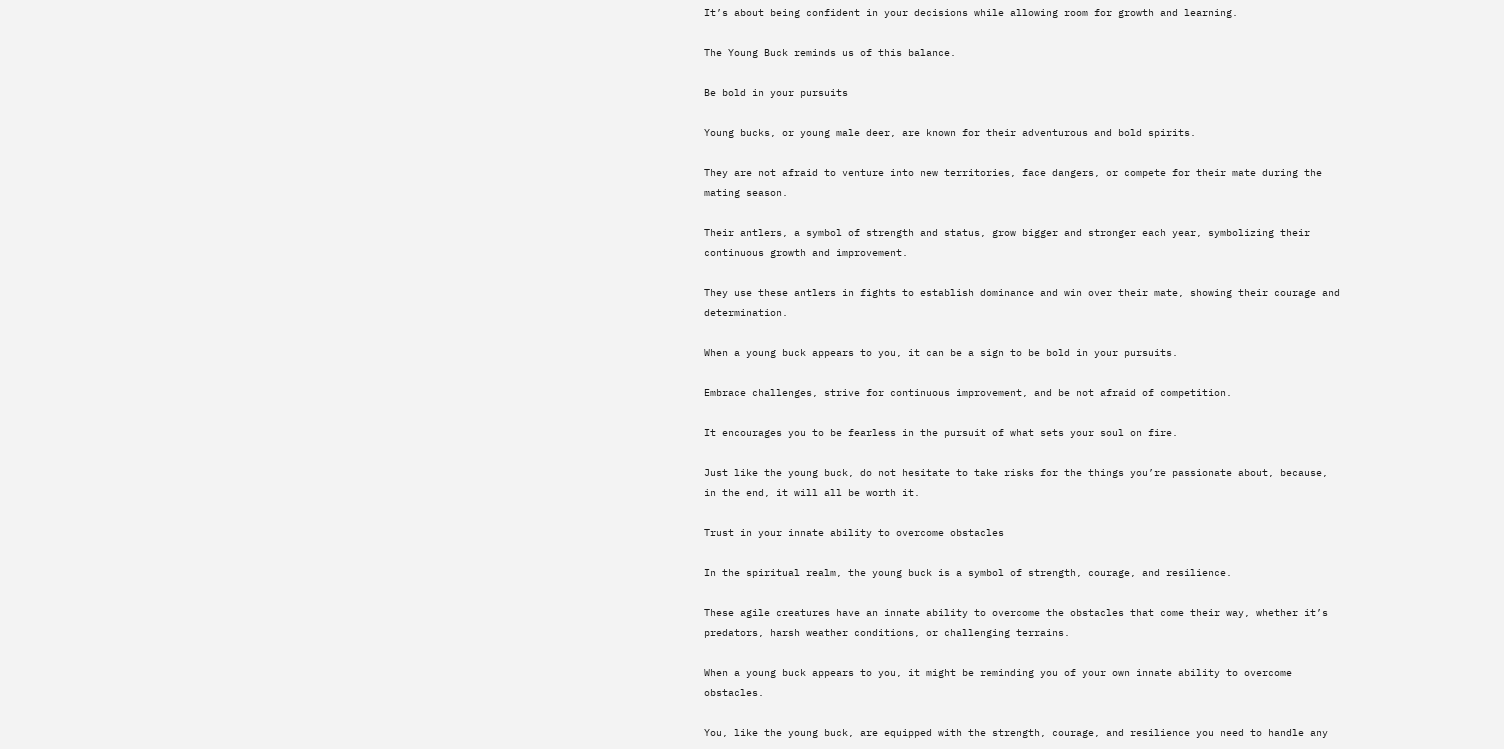It’s about being confident in your decisions while allowing room for growth and learning.

The Young Buck reminds us of this balance.

Be bold in your pursuits

Young bucks, or young male deer, are known for their adventurous and bold spirits.

They are not afraid to venture into new territories, face dangers, or compete for their mate during the mating season.

Their antlers, a symbol of strength and status, grow bigger and stronger each year, symbolizing their continuous growth and improvement.

They use these antlers in fights to establish dominance and win over their mate, showing their courage and determination.

When a young buck appears to you, it can be a sign to be bold in your pursuits.

Embrace challenges, strive for continuous improvement, and be not afraid of competition.

It encourages you to be fearless in the pursuit of what sets your soul on fire.

Just like the young buck, do not hesitate to take risks for the things you’re passionate about, because, in the end, it will all be worth it.

Trust in your innate ability to overcome obstacles

In the spiritual realm, the young buck is a symbol of strength, courage, and resilience.

These agile creatures have an innate ability to overcome the obstacles that come their way, whether it’s predators, harsh weather conditions, or challenging terrains.

When a young buck appears to you, it might be reminding you of your own innate ability to overcome obstacles.

You, like the young buck, are equipped with the strength, courage, and resilience you need to handle any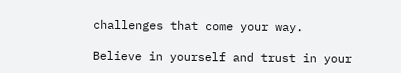challenges that come your way.

Believe in yourself and trust in your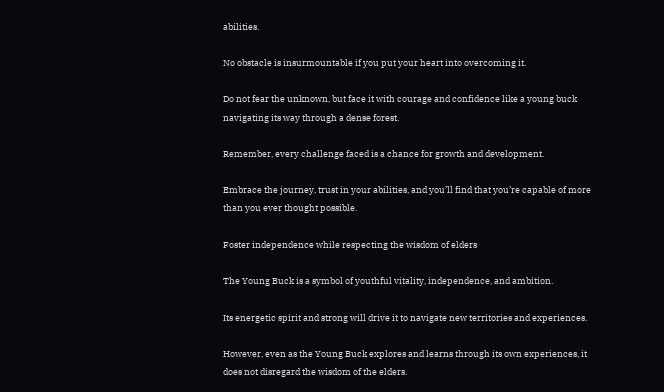abilities.

No obstacle is insurmountable if you put your heart into overcoming it.

Do not fear the unknown, but face it with courage and confidence like a young buck navigating its way through a dense forest.

Remember, every challenge faced is a chance for growth and development.

Embrace the journey, trust in your abilities, and you’ll find that you’re capable of more than you ever thought possible.

Foster independence while respecting the wisdom of elders

The Young Buck is a symbol of youthful vitality, independence, and ambition.

Its energetic spirit and strong will drive it to navigate new territories and experiences.

However, even as the Young Buck explores and learns through its own experiences, it does not disregard the wisdom of the elders.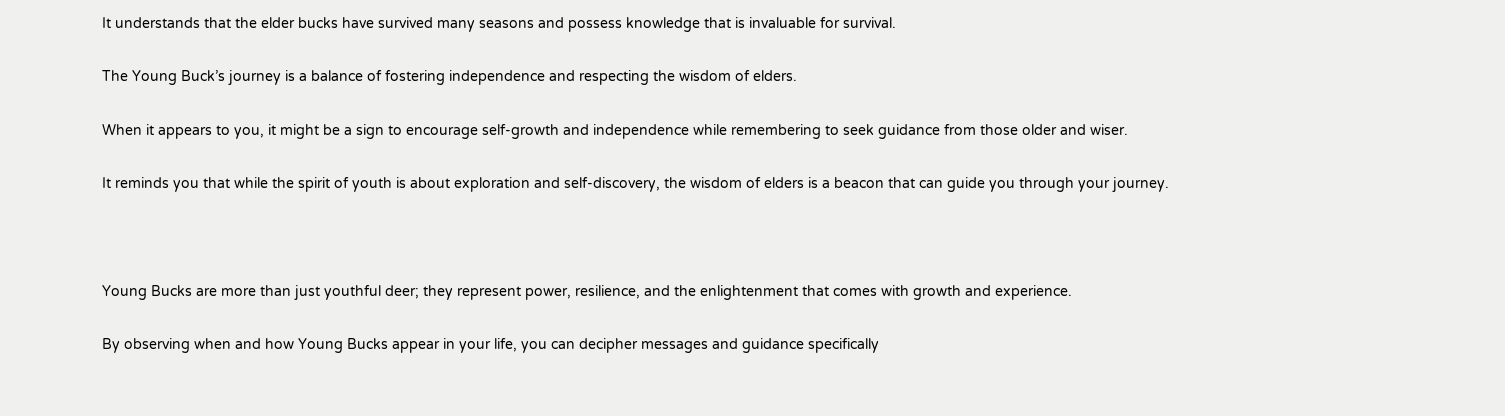It understands that the elder bucks have survived many seasons and possess knowledge that is invaluable for survival.

The Young Buck’s journey is a balance of fostering independence and respecting the wisdom of elders.

When it appears to you, it might be a sign to encourage self-growth and independence while remembering to seek guidance from those older and wiser.

It reminds you that while the spirit of youth is about exploration and self-discovery, the wisdom of elders is a beacon that can guide you through your journey.



Young Bucks are more than just youthful deer; they represent power, resilience, and the enlightenment that comes with growth and experience.

By observing when and how Young Bucks appear in your life, you can decipher messages and guidance specifically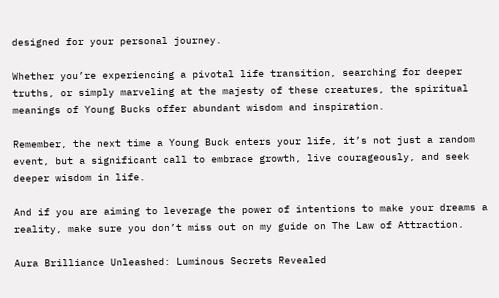designed for your personal journey.

Whether you’re experiencing a pivotal life transition, searching for deeper truths, or simply marveling at the majesty of these creatures, the spiritual meanings of Young Bucks offer abundant wisdom and inspiration.

Remember, the next time a Young Buck enters your life, it’s not just a random event, but a significant call to embrace growth, live courageously, and seek deeper wisdom in life.

And if you are aiming to leverage the power of intentions to make your dreams a reality, make sure you don’t miss out on my guide on The Law of Attraction.

Aura Brilliance Unleashed: Luminous Secrets Revealed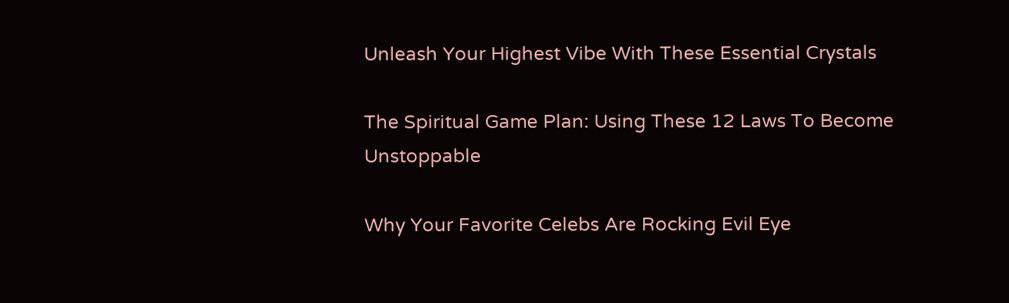Unleash Your Highest Vibe With These Essential Crystals

The Spiritual Game Plan: Using These 12 Laws To Become Unstoppable

Why Your Favorite Celebs Are Rocking Evil Eye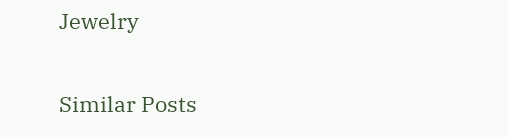Jewelry

Similar Posts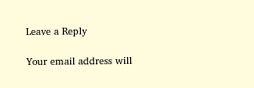Leave a Reply

Your email address will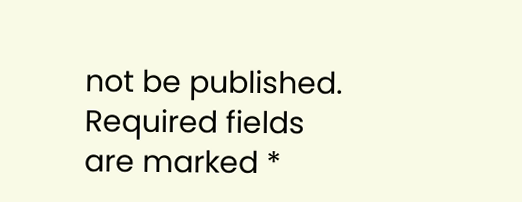not be published. Required fields are marked *